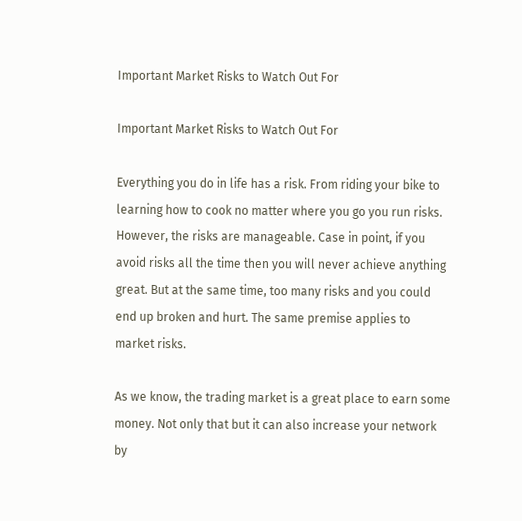Important Market Risks to Watch Out For

Important Market Risks to Watch Out For

Everything you do in life has a risk. From riding your bike to learning how to cook no matter where you go you run risks. However, the risks are manageable. Case in point, if you avoid risks all the time then you will never achieve anything great. But at the same time, too many risks and you could end up broken and hurt. The same premise applies to market risks.

As we know, the trading market is a great place to earn some money. Not only that but it can also increase your network by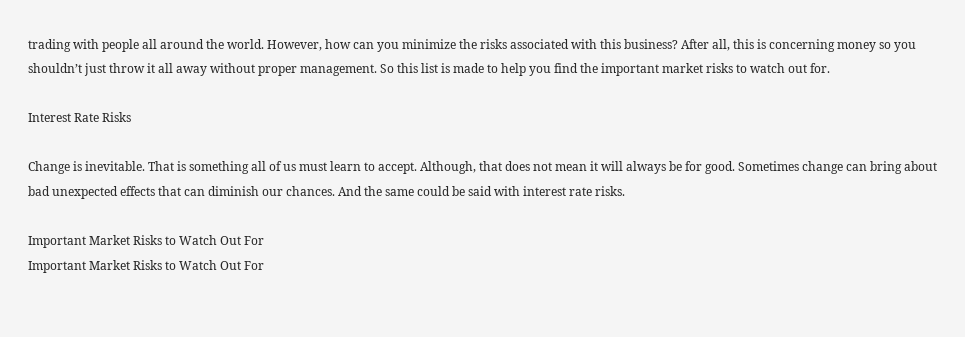trading with people all around the world. However, how can you minimize the risks associated with this business? After all, this is concerning money so you shouldn’t just throw it all away without proper management. So this list is made to help you find the important market risks to watch out for.

Interest Rate Risks

Change is inevitable. That is something all of us must learn to accept. Although, that does not mean it will always be for good. Sometimes change can bring about bad unexpected effects that can diminish our chances. And the same could be said with interest rate risks.

Important Market Risks to Watch Out For
Important Market Risks to Watch Out For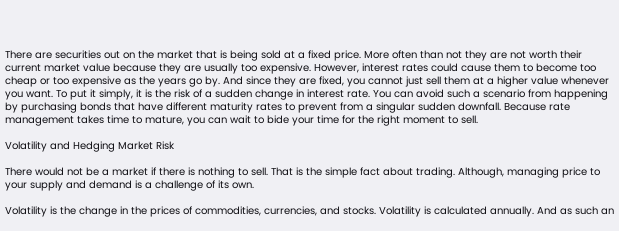There are securities out on the market that is being sold at a fixed price. More often than not they are not worth their current market value because they are usually too expensive. However, interest rates could cause them to become too cheap or too expensive as the years go by. And since they are fixed, you cannot just sell them at a higher value whenever you want. To put it simply, it is the risk of a sudden change in interest rate. You can avoid such a scenario from happening by purchasing bonds that have different maturity rates to prevent from a singular sudden downfall. Because rate management takes time to mature, you can wait to bide your time for the right moment to sell.

Volatility and Hedging Market Risk

There would not be a market if there is nothing to sell. That is the simple fact about trading. Although, managing price to your supply and demand is a challenge of its own.

Volatility is the change in the prices of commodities, currencies, and stocks. Volatility is calculated annually. And as such an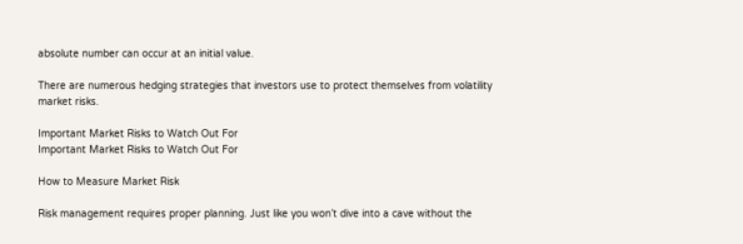absolute number can occur at an initial value.

There are numerous hedging strategies that investors use to protect themselves from volatility market risks.

Important Market Risks to Watch Out For
Important Market Risks to Watch Out For

How to Measure Market Risk

Risk management requires proper planning. Just like you won’t dive into a cave without the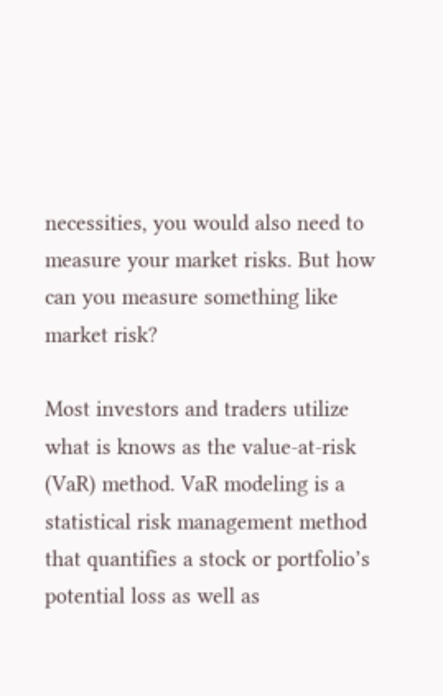necessities, you would also need to measure your market risks. But how can you measure something like market risk?

Most investors and traders utilize what is knows as the value-at-risk (VaR) method. VaR modeling is a statistical risk management method that quantifies a stock or portfolio’s potential loss as well as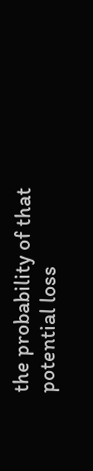the probability of that potential loss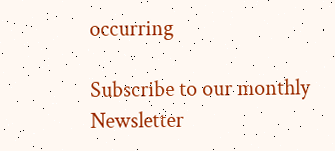occurring

Subscribe to our monthly Newsletter